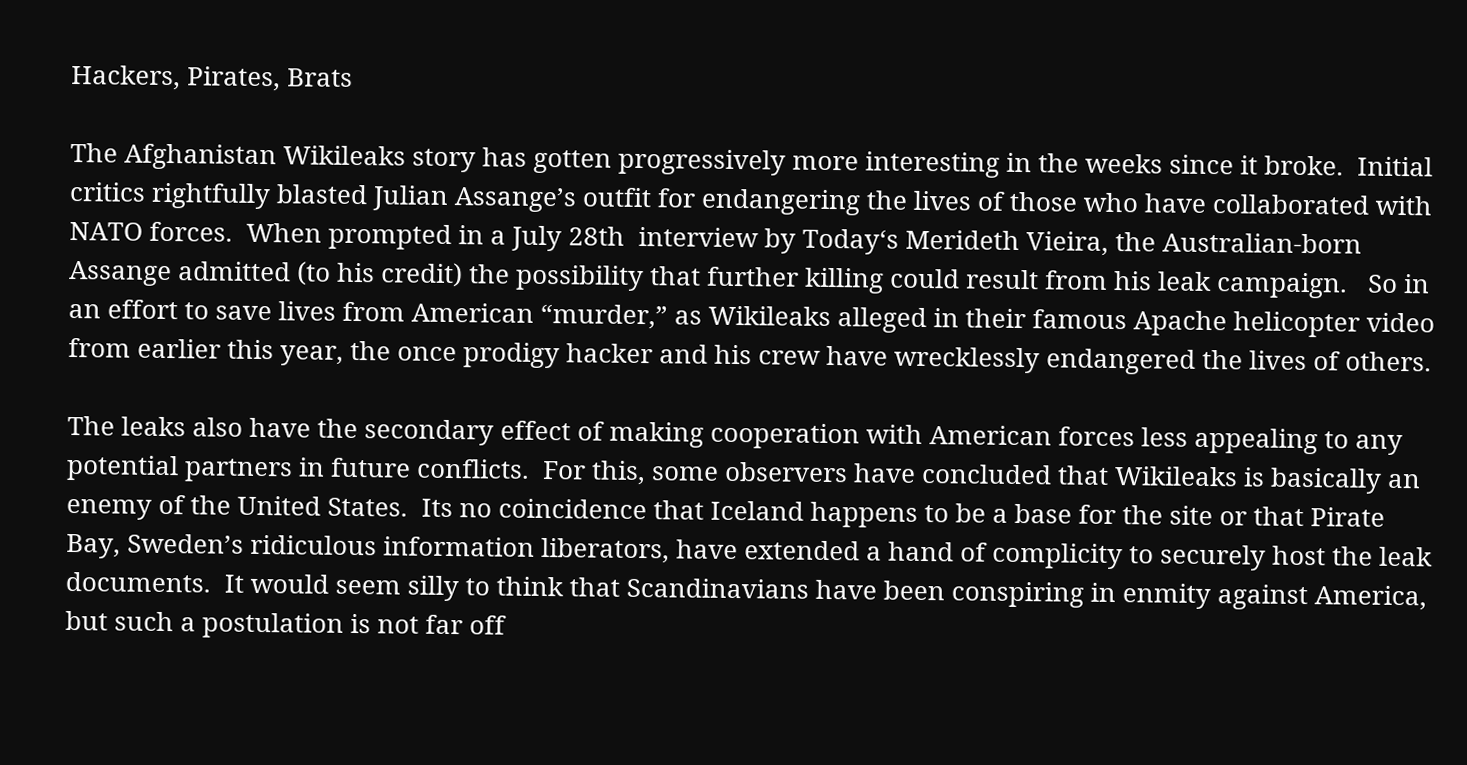Hackers, Pirates, Brats

The Afghanistan Wikileaks story has gotten progressively more interesting in the weeks since it broke.  Initial critics rightfully blasted Julian Assange’s outfit for endangering the lives of those who have collaborated with NATO forces.  When prompted in a July 28th  interview by Today‘s Merideth Vieira, the Australian-born Assange admitted (to his credit) the possibility that further killing could result from his leak campaign.   So in an effort to save lives from American “murder,” as Wikileaks alleged in their famous Apache helicopter video from earlier this year, the once prodigy hacker and his crew have wrecklessly endangered the lives of others.

The leaks also have the secondary effect of making cooperation with American forces less appealing to any potential partners in future conflicts.  For this, some observers have concluded that Wikileaks is basically an enemy of the United States.  Its no coincidence that Iceland happens to be a base for the site or that Pirate Bay, Sweden’s ridiculous information liberators, have extended a hand of complicity to securely host the leak documents.  It would seem silly to think that Scandinavians have been conspiring in enmity against America, but such a postulation is not far off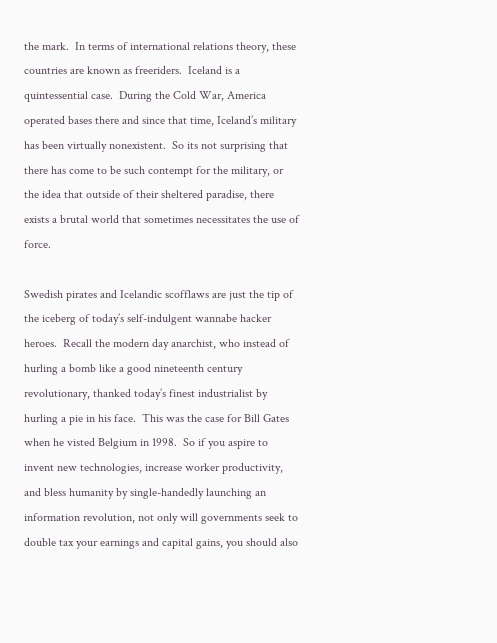the mark.  In terms of international relations theory, these countries are known as freeriders.  Iceland is a quintessential case.  During the Cold War, America operated bases there and since that time, Iceland’s military has been virtually nonexistent.  So its not surprising that there has come to be such contempt for the military, or the idea that outside of their sheltered paradise, there exists a brutal world that sometimes necessitates the use of force.

Swedish pirates and Icelandic scofflaws are just the tip of the iceberg of today’s self-indulgent wannabe hacker heroes.  Recall the modern day anarchist, who instead of hurling a bomb like a good nineteenth century revolutionary, thanked today’s finest industrialist by hurling a pie in his face.  This was the case for Bill Gates when he visted Belgium in 1998.  So if you aspire to invent new technologies, increase worker productivity, and bless humanity by single-handedly launching an information revolution, not only will governments seek to double tax your earnings and capital gains, you should also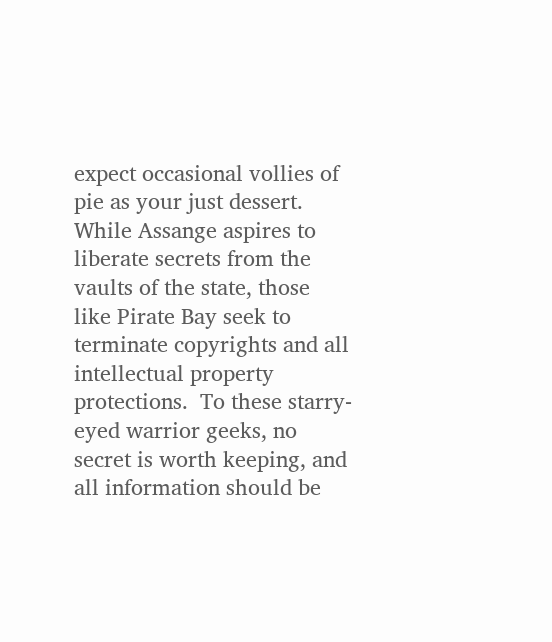expect occasional vollies of pie as your just dessert.  While Assange aspires to liberate secrets from the vaults of the state, those like Pirate Bay seek to terminate copyrights and all intellectual property protections.  To these starry-eyed warrior geeks, no secret is worth keeping, and all information should be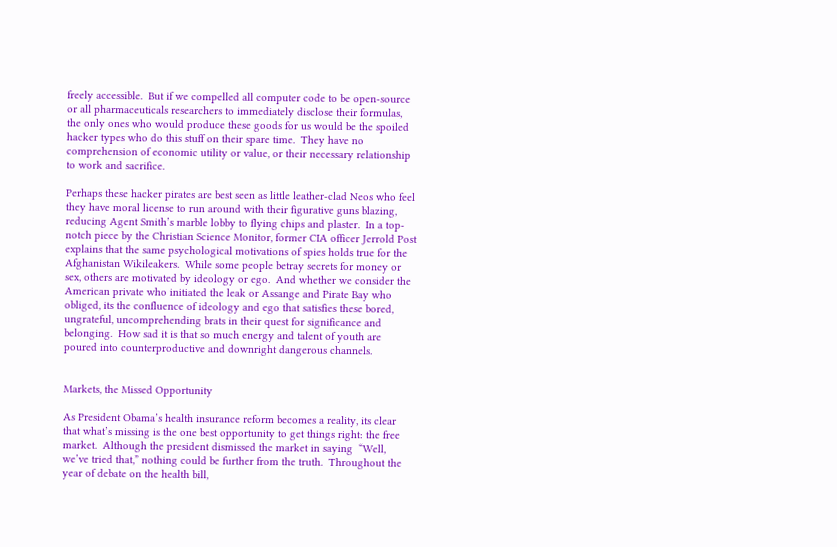freely accessible.  But if we compelled all computer code to be open-source or all pharmaceuticals researchers to immediately disclose their formulas, the only ones who would produce these goods for us would be the spoiled hacker types who do this stuff on their spare time.  They have no comprehension of economic utility or value, or their necessary relationship to work and sacrifice.

Perhaps these hacker pirates are best seen as little leather-clad Neos who feel they have moral license to run around with their figurative guns blazing, reducing Agent Smith’s marble lobby to flying chips and plaster.  In a top-notch piece by the Christian Science Monitor, former CIA officer Jerrold Post explains that the same psychological motivations of spies holds true for the Afghanistan Wikileakers.  While some people betray secrets for money or sex, others are motivated by ideology or ego.  And whether we consider the American private who initiated the leak or Assange and Pirate Bay who obliged, its the confluence of ideology and ego that satisfies these bored, ungrateful, uncomprehending brats in their quest for significance and belonging.  How sad it is that so much energy and talent of youth are poured into counterproductive and downright dangerous channels.


Markets, the Missed Opportunity

As President Obama’s health insurance reform becomes a reality, its clear that what’s missing is the one best opportunity to get things right: the free market.  Although the president dismissed the market in saying  “Well, we’ve tried that,” nothing could be further from the truth.  Throughout the year of debate on the health bill,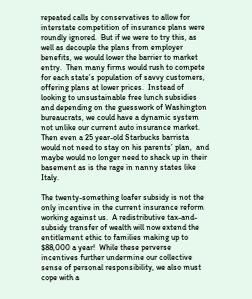repeated calls by conservatives to allow for interstate competition of insurance plans were roundly ignored.  But if we were to try this, as well as decouple the plans from employer benefits, we would lower the barrier to market entry.  Then many firms would rush to compete for each state’s population of savvy customers, offering plans at lower prices.  Instead of looking to unsustainable free lunch subsidies and depending on the guesswork of Washington bureaucrats, we could have a dynamic system not unlike our current auto insurance market.  Then even a 25 year-old Starbucks barrista would not need to stay on his parents’ plan,  and maybe would no longer need to shack up in their basement as is the rage in nanny states like Italy.

The twenty-something loafer subsidy is not the only incentive in the current insurance reform working against us.  A redistributive tax-and-subsidy transfer of wealth will now extend the entitlement ethic to families making up to $88,000 a year!  While these perverse incentives further undermine our collective sense of personal responsibility, we also must cope with a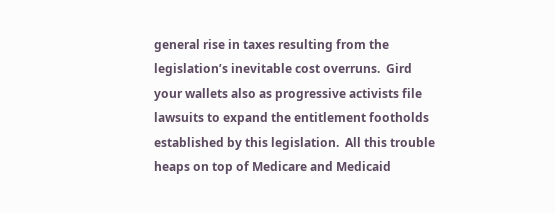general rise in taxes resulting from the legislation’s inevitable cost overruns.  Gird your wallets also as progressive activists file lawsuits to expand the entitlement footholds established by this legislation.  All this trouble heaps on top of Medicare and Medicaid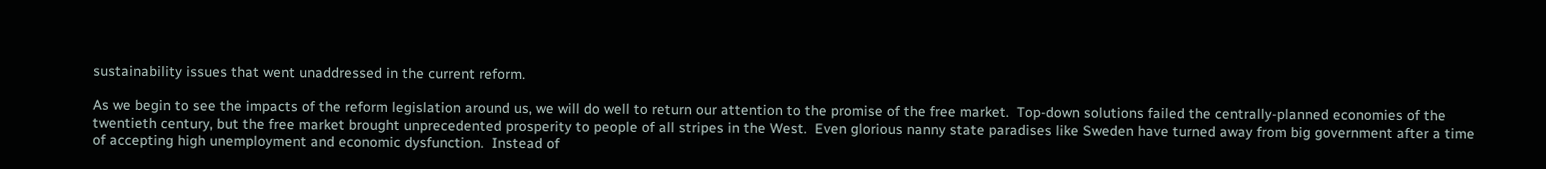sustainability issues that went unaddressed in the current reform.

As we begin to see the impacts of the reform legislation around us, we will do well to return our attention to the promise of the free market.  Top-down solutions failed the centrally-planned economies of the twentieth century, but the free market brought unprecedented prosperity to people of all stripes in the West.  Even glorious nanny state paradises like Sweden have turned away from big government after a time of accepting high unemployment and economic dysfunction.  Instead of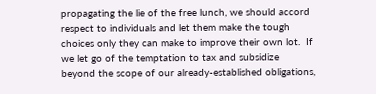propagating the lie of the free lunch, we should accord respect to individuals and let them make the tough choices only they can make to improve their own lot.  If we let go of the temptation to tax and subsidize beyond the scope of our already-established obligations,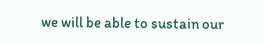we will be able to sustain our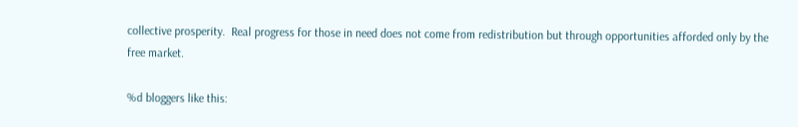collective prosperity.  Real progress for those in need does not come from redistribution but through opportunities afforded only by the free market.

%d bloggers like this: